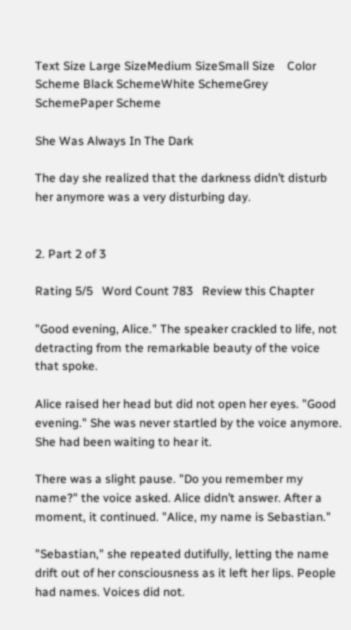Text Size Large SizeMedium SizeSmall Size    Color Scheme Black SchemeWhite SchemeGrey SchemePaper Scheme

She Was Always In The Dark

The day she realized that the darkness didn’t disturb her anymore was a very disturbing day.


2. Part 2 of 3

Rating 5/5   Word Count 783   Review this Chapter

"Good evening, Alice." The speaker crackled to life, not detracting from the remarkable beauty of the voice that spoke.

Alice raised her head but did not open her eyes. "Good evening." She was never startled by the voice anymore. She had been waiting to hear it.

There was a slight pause. "Do you remember my name?" the voice asked. Alice didn’t answer. After a moment, it continued. "Alice, my name is Sebastian."

"Sebastian," she repeated dutifully, letting the name drift out of her consciousness as it left her lips. People had names. Voices did not.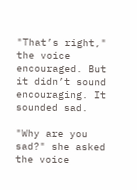"That’s right," the voice encouraged. But it didn’t sound encouraging. It sounded sad.

"Why are you sad?" she asked the voice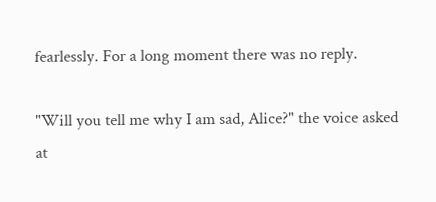fearlessly. For a long moment there was no reply.

"Will you tell me why I am sad, Alice?" the voice asked at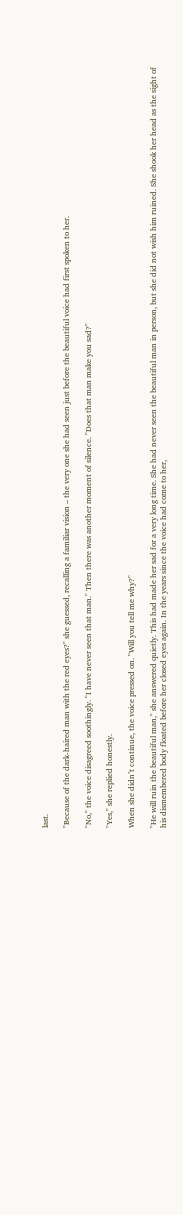last.

"Because of the dark-haired man with the red eyes?" she guessed, recalling a familiar vision – the very one she had seen just before the beautiful voice had first spoken to her.

"No," the voice disagreed soothingly. "I have never seen that man." Then there was another moment of silence. "Does that man make you sad?"

"Yes," she replied honestly.

When she didn’t continue, the voice pressed on. "Will you tell me why?"

"He will ruin the beautiful man," she answered quietly. This had made her sad for a very long time. She had never seen the beautiful man in person, but she did not wish him ruined. She shook her head as the sight of his dismembered body floated before her closed eyes again. In the years since the voice had come to her,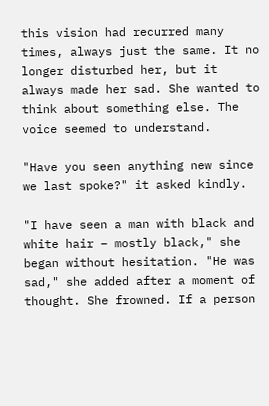this vision had recurred many times, always just the same. It no longer disturbed her, but it always made her sad. She wanted to think about something else. The voice seemed to understand.

"Have you seen anything new since we last spoke?" it asked kindly.

"I have seen a man with black and white hair – mostly black," she began without hesitation. "He was sad," she added after a moment of thought. She frowned. If a person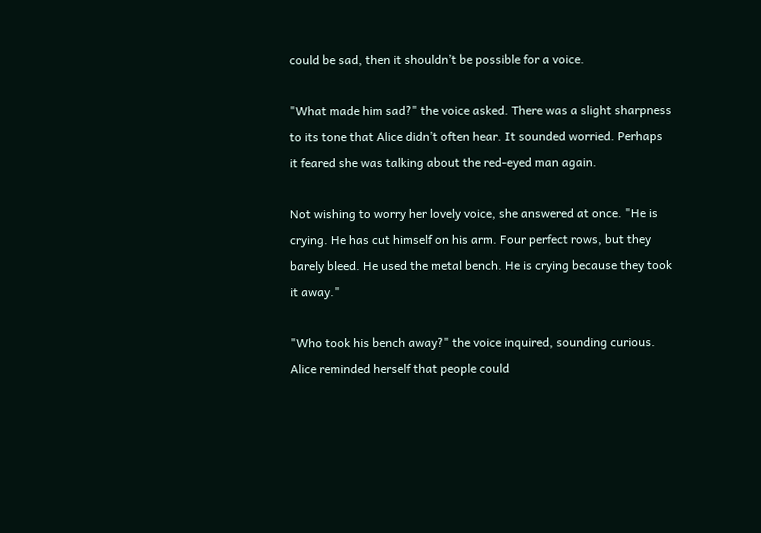could be sad, then it shouldn’t be possible for a voice.

"What made him sad?" the voice asked. There was a slight sharpness to its tone that Alice didn’t often hear. It sounded worried. Perhaps it feared she was talking about the red-eyed man again.

Not wishing to worry her lovely voice, she answered at once. "He is crying. He has cut himself on his arm. Four perfect rows, but they barely bleed. He used the metal bench. He is crying because they took it away."

"Who took his bench away?" the voice inquired, sounding curious. Alice reminded herself that people could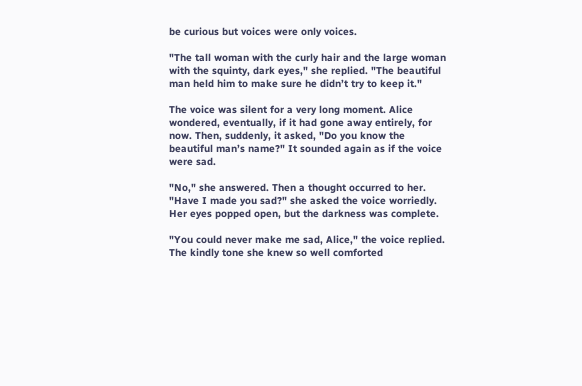be curious but voices were only voices.

"The tall woman with the curly hair and the large woman with the squinty, dark eyes," she replied. "The beautiful man held him to make sure he didn’t try to keep it."

The voice was silent for a very long moment. Alice wondered, eventually, if it had gone away entirely, for now. Then, suddenly, it asked, "Do you know the beautiful man’s name?" It sounded again as if the voice were sad.

"No," she answered. Then a thought occurred to her. "Have I made you sad?" she asked the voice worriedly. Her eyes popped open, but the darkness was complete.

"You could never make me sad, Alice," the voice replied. The kindly tone she knew so well comforted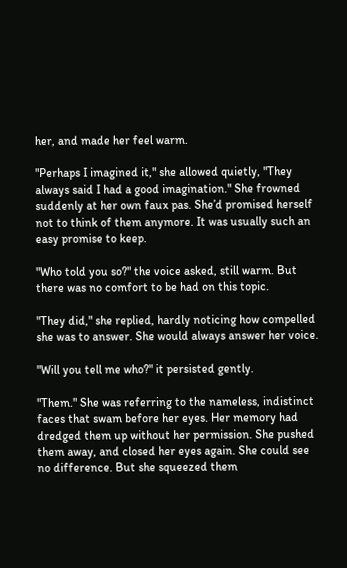her, and made her feel warm.

"Perhaps I imagined it," she allowed quietly, "They always said I had a good imagination." She frowned suddenly at her own faux pas. She’d promised herself not to think of them anymore. It was usually such an easy promise to keep.

"Who told you so?" the voice asked, still warm. But there was no comfort to be had on this topic.

"They did," she replied, hardly noticing how compelled she was to answer. She would always answer her voice.

"Will you tell me who?" it persisted gently.

"Them." She was referring to the nameless, indistinct faces that swam before her eyes. Her memory had dredged them up without her permission. She pushed them away, and closed her eyes again. She could see no difference. But she squeezed them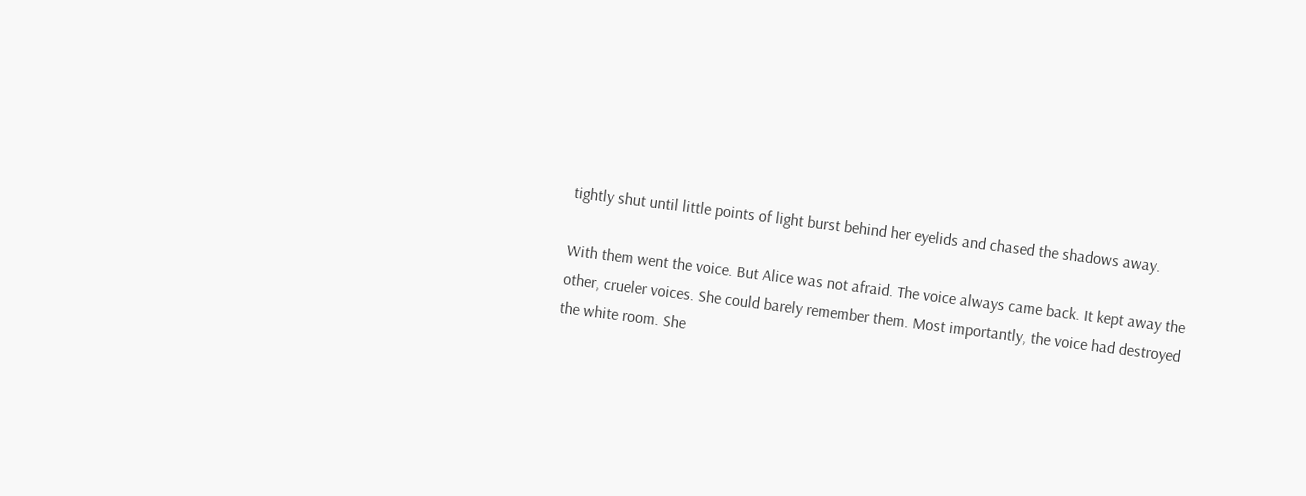tightly shut until little points of light burst behind her eyelids and chased the shadows away.

With them went the voice. But Alice was not afraid. The voice always came back. It kept away the other, crueler voices. She could barely remember them. Most importantly, the voice had destroyed the white room. She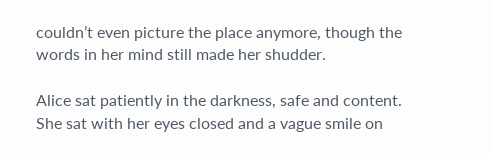couldn’t even picture the place anymore, though the words in her mind still made her shudder.

Alice sat patiently in the darkness, safe and content. She sat with her eyes closed and a vague smile on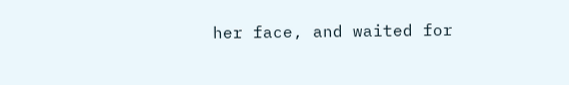her face, and waited for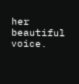her beautiful voice.